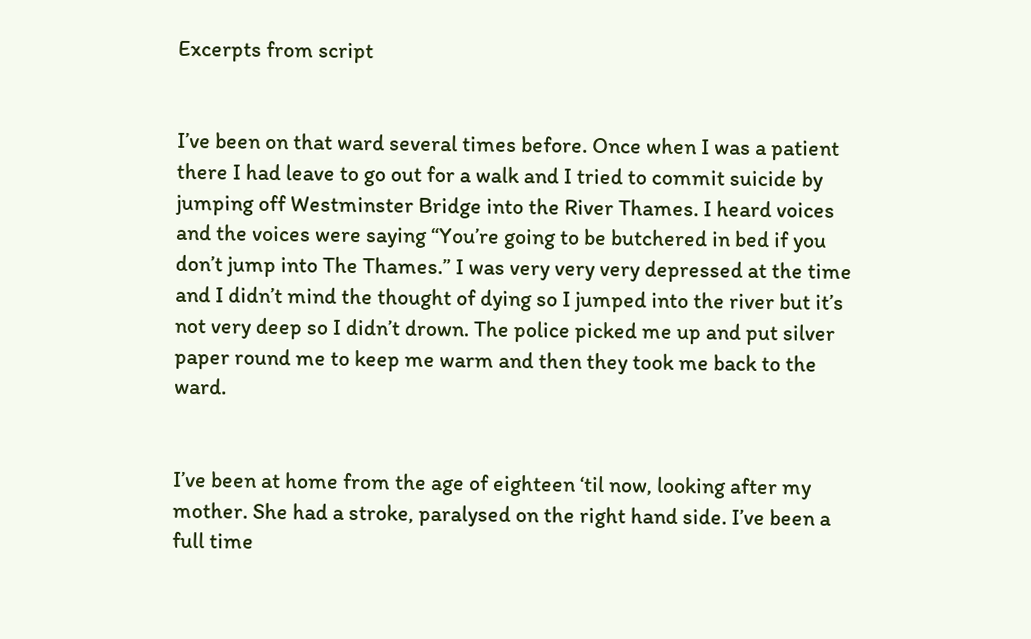Excerpts from script


I’ve been on that ward several times before. Once when I was a patient
there I had leave to go out for a walk and I tried to commit suicide by jumping off Westminster Bridge into the River Thames. I heard voices and the voices were saying “You’re going to be butchered in bed if you don’t jump into The Thames.” I was very very very depressed at the time and I didn’t mind the thought of dying so I jumped into the river but it’s not very deep so I didn’t drown. The police picked me up and put silver paper round me to keep me warm and then they took me back to the ward.


I’ve been at home from the age of eighteen ‘til now, looking after my mother. She had a stroke, paralysed on the right hand side. I’ve been a full time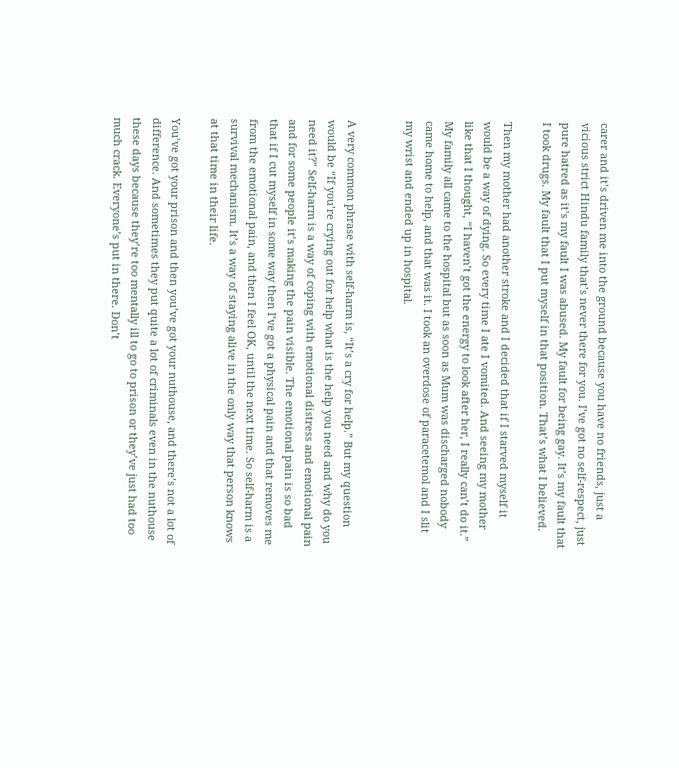carer and it’s driven me into the ground because you have no friends, just a vicious strict Hindu family that’s never there for you. I’ve got no self-respect, just pure hatred as it’s my fault I was abused. My fault for being gay. It’s my fault that I took drugs. My fault that I put myself in that position. That’s what I believed.

Then my mother had another stroke and I decided that if I starved myself it would be a way of dying. So every time I ate I vomited. And seeing my mother like that I thought, “I haven’t got the energy to look after her, I really can’t do it.” My family all came to the hospital but as soon as Mum was discharged nobody came home to help, and that was it. I took an overdose of paracetemol and I slit my wrist and ended up in hospital.


A very common phrase with self-harm is, “It’s a cry for help.” But my question would be “If you’re crying out for help what is the help you need and why do you need it?” Self-harm is a way of coping with emotional distress and emotional pain and for some people it’s making the pain visible. The emotional pain is so bad that if I cut myself in some way then I’ve got a physical pain and that removes me from the emotional pain, and then I feel OK, until the next time. So self-harm is a survival mechanism. It’s a way of staying alive in the only way that person knows at that time in their life.

You’ve got your prison and then you’ve got your nuthouse, and there’s not a lot of difference. And sometimes they put quite a lot of criminals even in the nuthouse these days because they’re too mentally ill to go to prison or they’ve just had too much crack. Everyone’s put in there. Don’t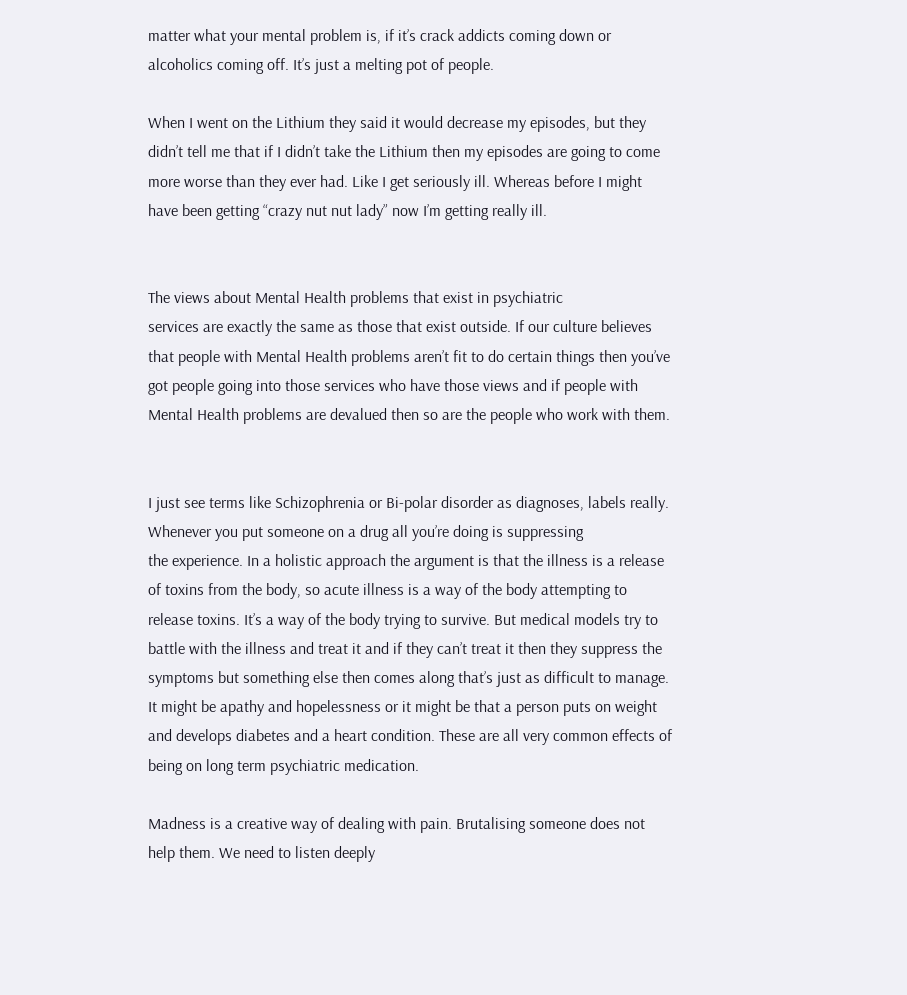matter what your mental problem is, if it’s crack addicts coming down or alcoholics coming off. It’s just a melting pot of people.

When I went on the Lithium they said it would decrease my episodes, but they didn’t tell me that if I didn’t take the Lithium then my episodes are going to come more worse than they ever had. Like I get seriously ill. Whereas before I might have been getting “crazy nut nut lady” now I’m getting really ill.


The views about Mental Health problems that exist in psychiatric
services are exactly the same as those that exist outside. If our culture believes that people with Mental Health problems aren’t fit to do certain things then you’ve got people going into those services who have those views and if people with Mental Health problems are devalued then so are the people who work with them.


I just see terms like Schizophrenia or Bi-polar disorder as diagnoses, labels really. Whenever you put someone on a drug all you’re doing is suppressing
the experience. In a holistic approach the argument is that the illness is a release of toxins from the body, so acute illness is a way of the body attempting to release toxins. It’s a way of the body trying to survive. But medical models try to battle with the illness and treat it and if they can’t treat it then they suppress the symptoms but something else then comes along that’s just as difficult to manage. It might be apathy and hopelessness or it might be that a person puts on weight and develops diabetes and a heart condition. These are all very common effects of being on long term psychiatric medication.

Madness is a creative way of dealing with pain. Brutalising someone does not help them. We need to listen deeply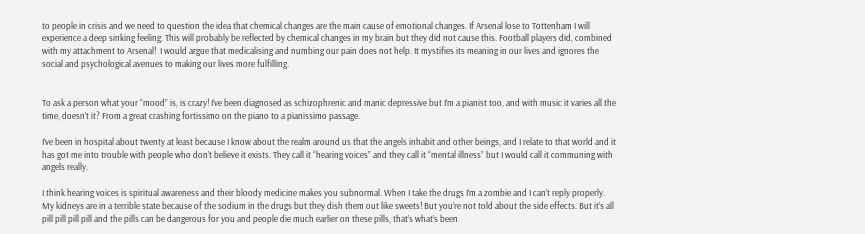to people in crisis and we need to question the idea that chemical changes are the main cause of emotional changes. If Arsenal lose to Tottenham I will experience a deep sinking feeling. This will probably be reflected by chemical changes in my brain but they did not cause this. Football players did, combined with my attachment to Arsenal!  I would argue that medicalising and numbing our pain does not help. It mystifies its meaning in our lives and ignores the social and psychological avenues to making our lives more fulfilling.


To ask a person what your “mood” is, is crazy! I’ve been diagnosed as schizophrenic and manic depressive but I’m a pianist too, and with music it varies all the time, doesn’t it? From a great crashing fortissimo on the piano to a pianissimo passage.

I’ve been in hospital about twenty at least because I know about the realm around us that the angels inhabit and other beings, and I relate to that world and it has got me into trouble with people who don’t believe it exists. They call it “hearing voices” and they call it “mental illness” but I would call it communing with angels really.

I think hearing voices is spiritual awareness and their bloody medicine makes you subnormal. When I take the drugs I’m a zombie and I can’t reply properly. My kidneys are in a terrible state because of the sodium in the drugs but they dish them out like sweets! But you’re not told about the side effects. But it’s all pill pill pill pill and the pills can be dangerous for you and people die much earlier on these pills, that’s what’s been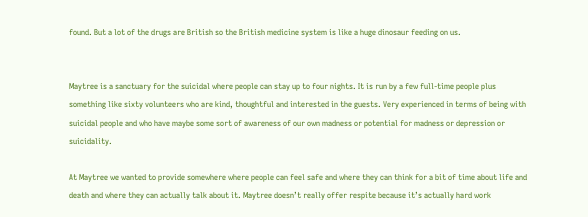found. But a lot of the drugs are British so the British medicine system is like a huge dinosaur feeding on us.


Maytree is a sanctuary for the suicidal where people can stay up to four nights. It is run by a few full-time people plus something like sixty volunteers who are kind, thoughtful and interested in the guests. Very experienced in terms of being with suicidal people and who have maybe some sort of awareness of our own madness or potential for madness or depression or suicidality.

At Maytree we wanted to provide somewhere where people can feel safe and where they can think for a bit of time about life and death and where they can actually talk about it. Maytree doesn’t really offer respite because it’s actually hard work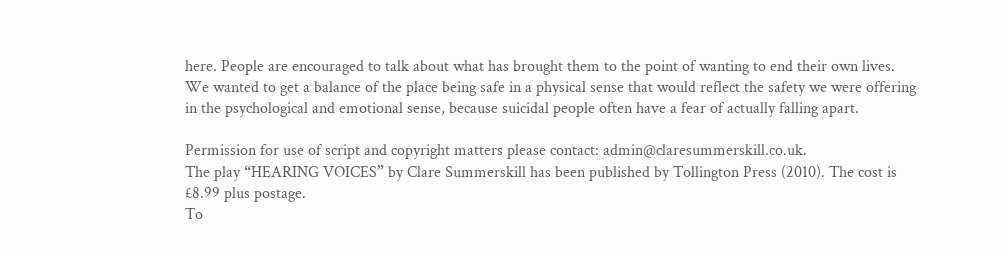here. People are encouraged to talk about what has brought them to the point of wanting to end their own lives. We wanted to get a balance of the place being safe in a physical sense that would reflect the safety we were offering in the psychological and emotional sense, because suicidal people often have a fear of actually falling apart.

Permission for use of script and copyright matters please contact: admin@claresummerskill.co.uk.
The play “HEARING VOICES” by Clare Summerskill has been published by Tollington Press (2010). The cost is £8.99 plus postage.
To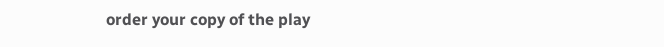order your copy of the play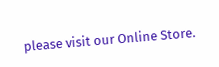please visit our Online Store.